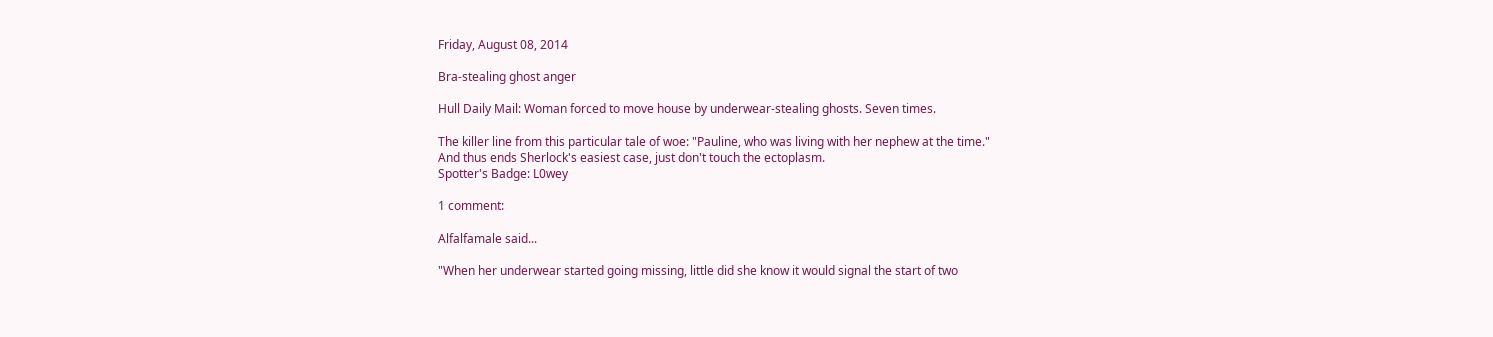Friday, August 08, 2014

Bra-stealing ghost anger

Hull Daily Mail: Woman forced to move house by underwear-stealing ghosts. Seven times.

The killer line from this particular tale of woe: "Pauline, who was living with her nephew at the time."
And thus ends Sherlock's easiest case, just don't touch the ectoplasm.
Spotter's Badge: L0wey

1 comment:

Alfalfamale said...

"When her underwear started going missing, little did she know it would signal the start of two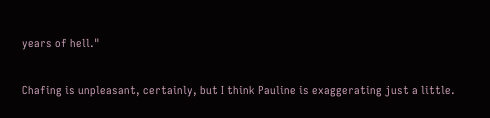years of hell."

Chafing is unpleasant, certainly, but I think Pauline is exaggerating just a little.